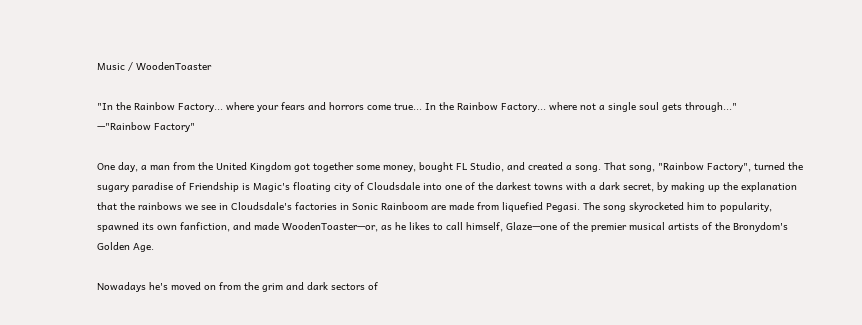Music / WoodenToaster

"In the Rainbow Factory... where your fears and horrors come true... In the Rainbow Factory... where not a single soul gets through..."
—"Rainbow Factory"

One day, a man from the United Kingdom got together some money, bought FL Studio, and created a song. That song, "Rainbow Factory", turned the sugary paradise of Friendship is Magic's floating city of Cloudsdale into one of the darkest towns with a dark secret, by making up the explanation that the rainbows we see in Cloudsdale's factories in Sonic Rainboom are made from liquefied Pegasi. The song skyrocketed him to popularity, spawned its own fanfiction, and made WoodenToaster—or, as he likes to call himself, Glaze—one of the premier musical artists of the Bronydom's Golden Age.

Nowadays he's moved on from the grim and dark sectors of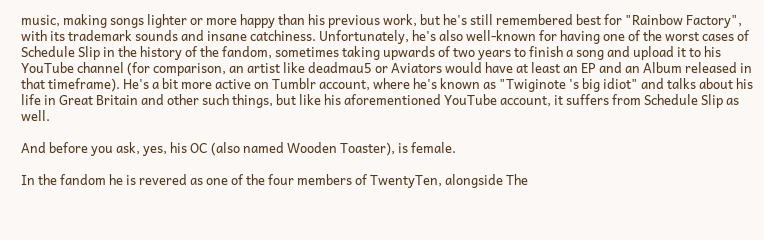music, making songs lighter or more happy than his previous work, but he's still remembered best for "Rainbow Factory", with its trademark sounds and insane catchiness. Unfortunately, he's also well-known for having one of the worst cases of Schedule Slip in the history of the fandom, sometimes taking upwards of two years to finish a song and upload it to his YouTube channel (for comparison, an artist like deadmau5 or Aviators would have at least an EP and an Album released in that timeframe). He's a bit more active on Tumblr account, where he's known as "Twiginote 's big idiot" and talks about his life in Great Britain and other such things, but like his aforementioned YouTube account, it suffers from Schedule Slip as well.

And before you ask, yes, his OC (also named Wooden Toaster), is female.

In the fandom he is revered as one of the four members of TwentyTen, alongside The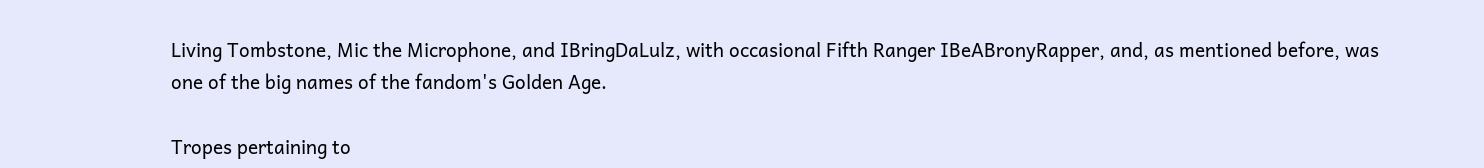Living Tombstone, Mic the Microphone, and IBringDaLulz, with occasional Fifth Ranger IBeABronyRapper, and, as mentioned before, was one of the big names of the fandom's Golden Age.

Tropes pertaining to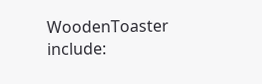WoodenToaster include: